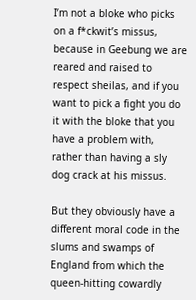I’m not a bloke who picks on a f*ckwit’s missus, because in Geebung we are reared and raised to respect sheilas, and if you want to pick a fight you do it with the bloke that you have a problem with, rather than having a sly dog crack at his missus.

But they obviously have a different moral code in the slums and swamps of England from which the queen-hitting cowardly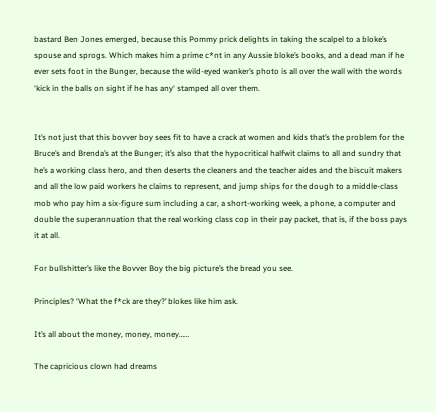bastard Ben Jones emerged, because this Pommy prick delights in taking the scalpel to a bloke’s spouse and sprogs. Which makes him a prime c*nt in any Aussie bloke’s books, and a dead man if he ever sets foot in the Bunger, because the wild-eyed wanker’s photo is all over the wall with the words ‘kick in the balls on sight if he has any‘ stamped all over them.


It’s not just that this bovver boy sees fit to have a crack at women and kids that’s the problem for the Bruce’s and Brenda’s at the Bunger; it’s also that the hypocritical halfwit claims to all and sundry that he’s a working class hero, and then deserts the cleaners and the teacher aides and the biscuit makers and all the low paid workers he claims to represent, and jump ships for the dough to a middle-class mob who pay him a six-figure sum including a car, a short-working week, a phone, a computer and double the superannuation that the real working class cop in their pay packet, that is, if the boss pays it at all.

For bullshitter’s like the Bovver Boy the big picture’s the bread you see.

Principles? ‘What the f*ck are they?’ blokes like him ask.

It’s all about the money, money, money……

The capricious clown had dreams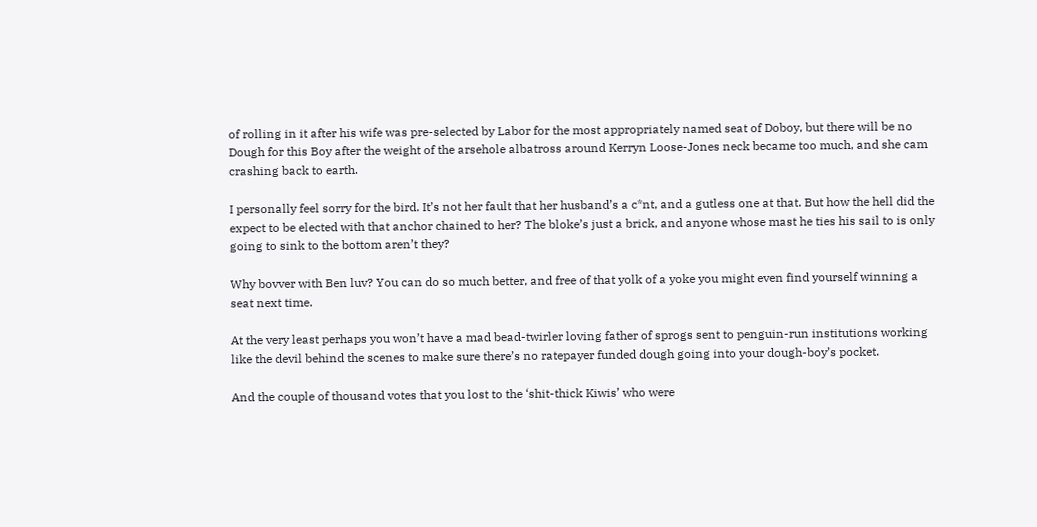of rolling in it after his wife was pre-selected by Labor for the most appropriately named seat of Doboy, but there will be no Dough for this Boy after the weight of the arsehole albatross around Kerryn Loose-Jones neck became too much, and she cam crashing back to earth.

I personally feel sorry for the bird. It’s not her fault that her husband’s a c*nt, and a gutless one at that. But how the hell did the expect to be elected with that anchor chained to her? The bloke’s just a brick, and anyone whose mast he ties his sail to is only going to sink to the bottom aren’t they?

Why bovver with Ben luv? You can do so much better, and free of that yolk of a yoke you might even find yourself winning a seat next time.

At the very least perhaps you won’t have a mad bead-twirler loving father of sprogs sent to penguin-run institutions working like the devil behind the scenes to make sure there’s no ratepayer funded dough going into your dough-boy’s pocket.

And the couple of thousand votes that you lost to the ‘shit-thick Kiwis’ who were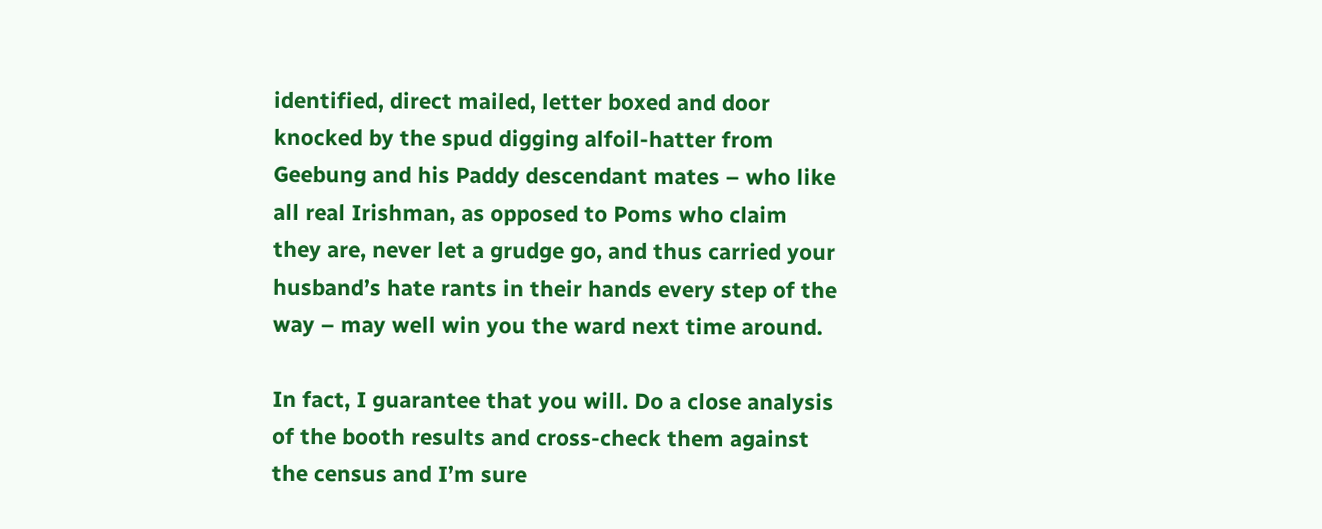identified, direct mailed, letter boxed and door knocked by the spud digging alfoil-hatter from Geebung and his Paddy descendant mates – who like all real Irishman, as opposed to Poms who claim they are, never let a grudge go, and thus carried your husband’s hate rants in their hands every step of the way – may well win you the ward next time around.

In fact, I guarantee that you will. Do a close analysis of the booth results and cross-check them against the census and I’m sure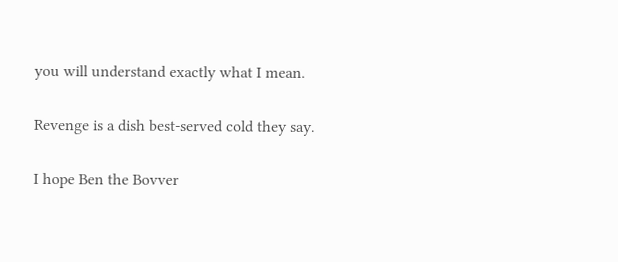you will understand exactly what I mean.

Revenge is a dish best-served cold they say.

I hope Ben the Bovver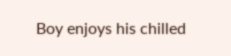Boy enjoys his chilled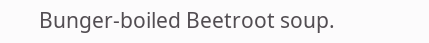Bunger-boiled Beetroot soup.